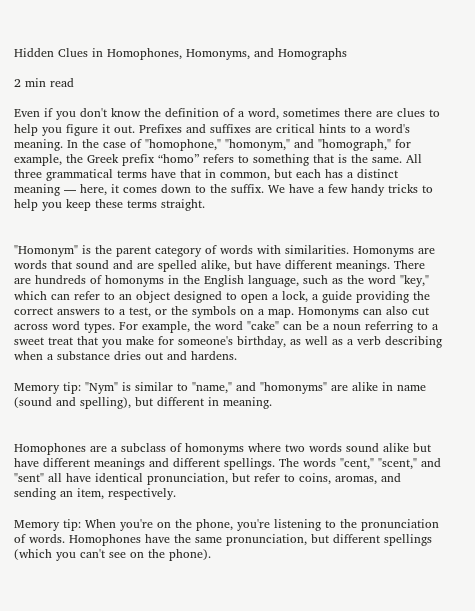Hidden Clues in Homophones, Homonyms, and Homographs

2 min read

Even if you don't know the definition of a word, sometimes there are clues to help you figure it out. Prefixes and suffixes are critical hints to a word's meaning. In the case of "homophone," "homonym," and "homograph," for example, the Greek prefix “homo” refers to something that is the same. All three grammatical terms have that in common, but each has a distinct meaning — here, it comes down to the suffix. We have a few handy tricks to help you keep these terms straight.


"Homonym" is the parent category of words with similarities. Homonyms are words that sound and are spelled alike, but have different meanings. There are hundreds of homonyms in the English language, such as the word "key," which can refer to an object designed to open a lock, a guide providing the correct answers to a test, or the symbols on a map. Homonyms can also cut across word types. For example, the word "cake" can be a noun referring to a sweet treat that you make for someone's birthday, as well as a verb describing when a substance dries out and hardens.

Memory tip: "Nym" is similar to "name," and "homonyms" are alike in name (sound and spelling), but different in meaning.


Homophones are a subclass of homonyms where two words sound alike but have different meanings and different spellings. The words "cent," "scent," and "sent" all have identical pronunciation, but refer to coins, aromas, and sending an item, respectively.

Memory tip: When you're on the phone, you're listening to the pronunciation of words. Homophones have the same pronunciation, but different spellings (which you can't see on the phone).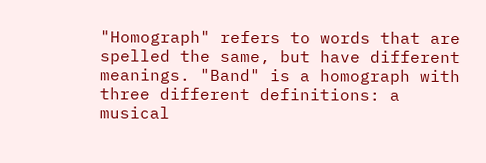"Homograph" refers to words that are spelled the same, but have different meanings. "Band" is a homograph with three different definitions: a musical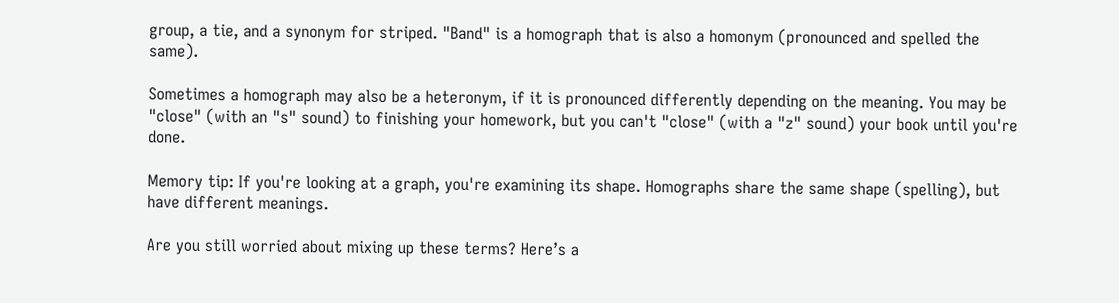group, a tie, and a synonym for striped. "Band" is a homograph that is also a homonym (pronounced and spelled the same).

Sometimes a homograph may also be a heteronym, if it is pronounced differently depending on the meaning. You may be "close" (with an "s" sound) to finishing your homework, but you can't "close" (with a "z" sound) your book until you're done.

Memory tip: If you're looking at a graph, you're examining its shape. Homographs share the same shape (spelling), but have different meanings.

Are you still worried about mixing up these terms? Here’s a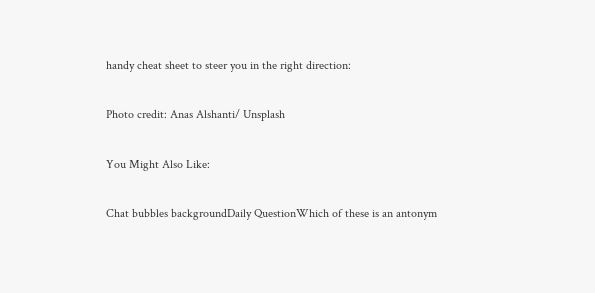handy cheat sheet to steer you in the right direction:

Photo credit: Anas Alshanti/ Unsplash

You Might Also Like:

Chat bubbles backgroundDaily QuestionWhich of these is an antonym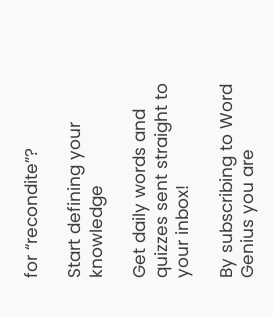for “recondite”?

Start defining your knowledge

Get daily words and quizzes sent straight to your inbox!

By subscribing to Word Genius you are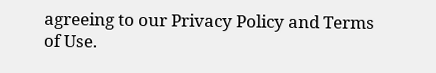agreeing to our Privacy Policy and Terms of Use.